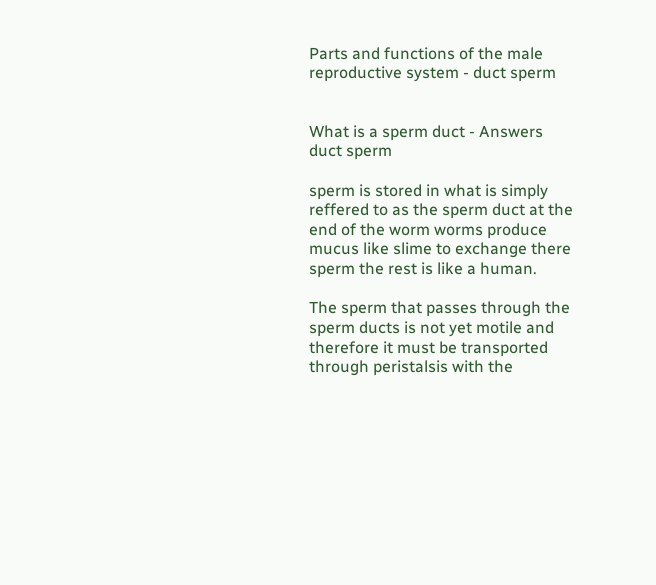Parts and functions of the male reproductive system - duct sperm


What is a sperm duct - Answers duct sperm

sperm is stored in what is simply reffered to as the sperm duct at the end of the worm worms produce mucus like slime to exchange there sperm the rest is like a human.

The sperm that passes through the sperm ducts is not yet motile and therefore it must be transported through peristalsis with the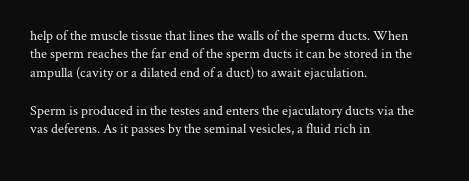help of the muscle tissue that lines the walls of the sperm ducts. When the sperm reaches the far end of the sperm ducts it can be stored in the ampulla (cavity or a dilated end of a duct) to await ejaculation.

Sperm is produced in the testes and enters the ejaculatory ducts via the vas deferens. As it passes by the seminal vesicles, a fluid rich in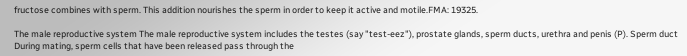fructose combines with sperm. This addition nourishes the sperm in order to keep it active and motile.FMA: 19325.

The male reproductive system The male reproductive system includes the testes (say "test-eez"), prostate glands, sperm ducts, urethra and penis (P). Sperm duct During mating, sperm cells that have been released pass through the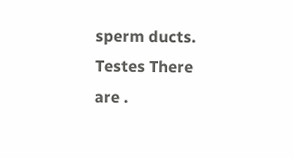sperm ducts. Testes There are .